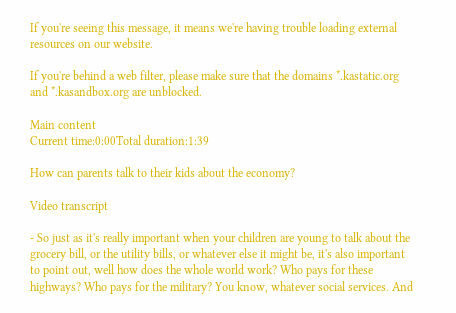If you're seeing this message, it means we're having trouble loading external resources on our website.

If you're behind a web filter, please make sure that the domains *.kastatic.org and *.kasandbox.org are unblocked.

Main content
Current time:0:00Total duration:1:39

How can parents talk to their kids about the economy?

Video transcript

- So just as it's really important when your children are young to talk about the grocery bill, or the utility bills, or whatever else it might be, it's also important to point out, well how does the whole world work? Who pays for these highways? Who pays for the military? You know, whatever social services. And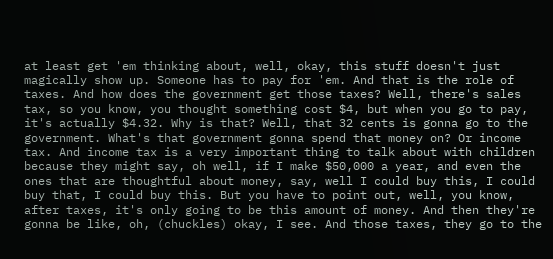at least get 'em thinking about, well, okay, this stuff doesn't just magically show up. Someone has to pay for 'em. And that is the role of taxes. And how does the government get those taxes? Well, there's sales tax, so you know, you thought something cost $4, but when you go to pay, it's actually $4.32. Why is that? Well, that 32 cents is gonna go to the government. What's that government gonna spend that money on? Or income tax. And income tax is a very important thing to talk about with children because they might say, oh well, if I make $50,000 a year, and even the ones that are thoughtful about money, say, well I could buy this, I could buy that, I could buy this. But you have to point out, well, you know, after taxes, it's only going to be this amount of money. And then they're gonna be like, oh, (chuckles) okay, I see. And those taxes, they go to the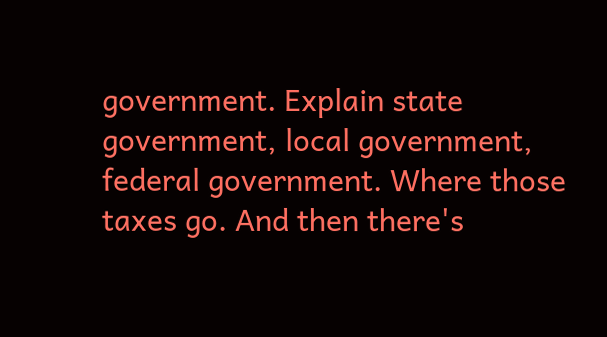government. Explain state government, local government, federal government. Where those taxes go. And then there's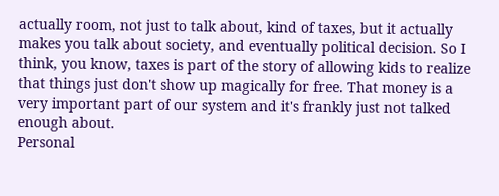actually room, not just to talk about, kind of taxes, but it actually makes you talk about society, and eventually political decision. So I think, you know, taxes is part of the story of allowing kids to realize that things just don't show up magically for free. That money is a very important part of our system and it's frankly just not talked enough about.
Personal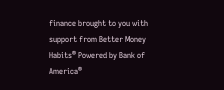finance brought to you with support from Better Money Habits® Powered by Bank of America®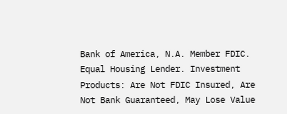Bank of America, N.A. Member FDIC. Equal Housing Lender. Investment Products: Are Not FDIC Insured, Are Not Bank Guaranteed, May Lose Value